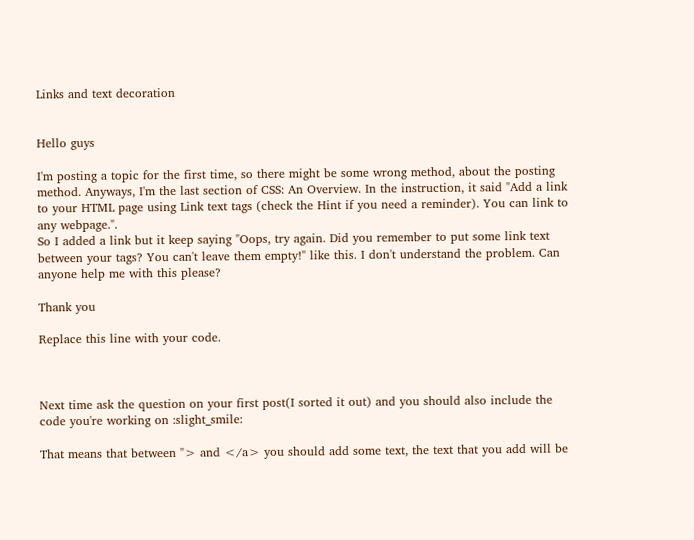Links and text decoration


Hello guys

I'm posting a topic for the first time, so there might be some wrong method, about the posting method. Anyways, I'm the last section of CSS: An Overview. In the instruction, it said "Add a link to your HTML page using Link text tags (check the Hint if you need a reminder). You can link to any webpage.".
So I added a link but it keep saying "Oops, try again. Did you remember to put some link text between your tags? You can't leave them empty!" like this. I don't understand the problem. Can anyone help me with this please?

Thank you

Replace this line with your code.



Next time ask the question on your first post(I sorted it out) and you should also include the code you're working on :slight_smile:

That means that between "> and </a> you should add some text, the text that you add will be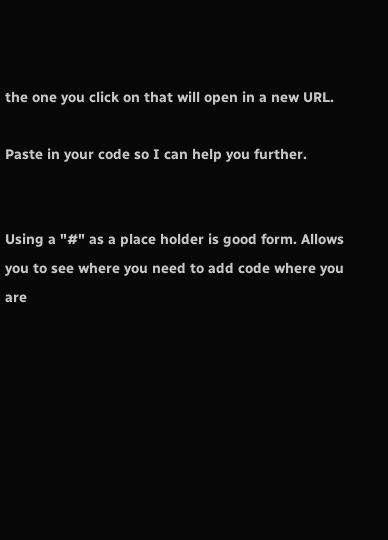the one you click on that will open in a new URL.

Paste in your code so I can help you further.


Using a "#" as a place holder is good form. Allows you to see where you need to add code where you are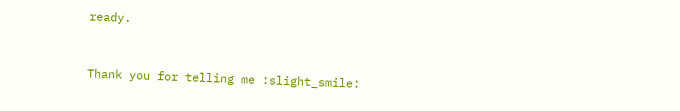ready.


Thank you for telling me :slight_smile: